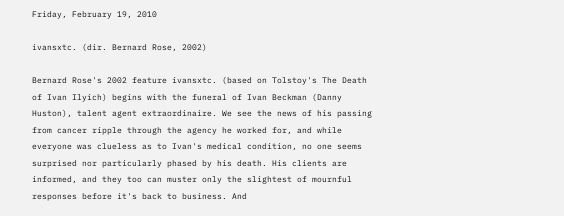Friday, February 19, 2010

ivansxtc. (dir. Bernard Rose, 2002)

Bernard Rose's 2002 feature ivansxtc. (based on Tolstoy's The Death of Ivan Ilyich) begins with the funeral of Ivan Beckman (Danny Huston), talent agent extraordinaire. We see the news of his passing from cancer ripple through the agency he worked for, and while everyone was clueless as to Ivan's medical condition, no one seems surprised nor particularly phased by his death. His clients are informed, and they too can muster only the slightest of mournful responses before it's back to business. And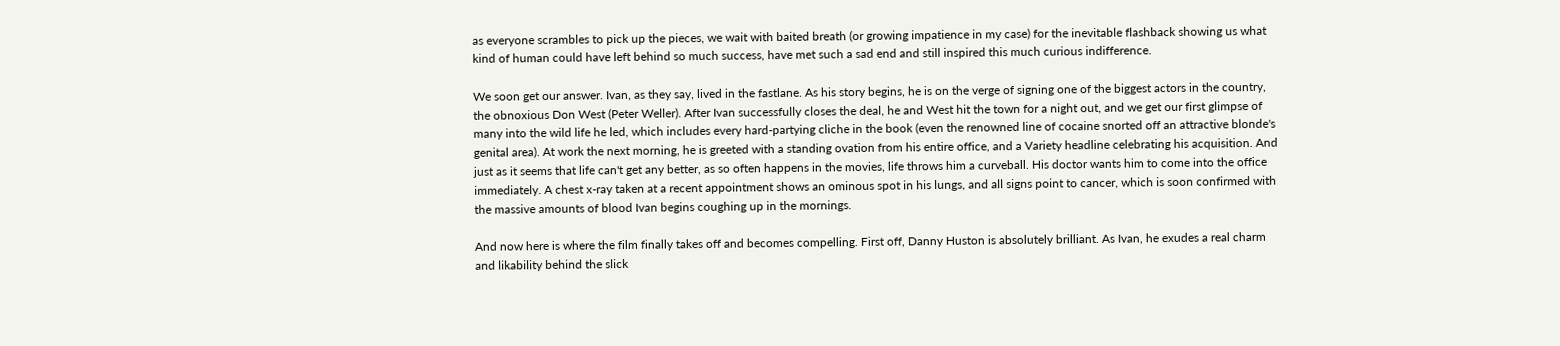as everyone scrambles to pick up the pieces, we wait with baited breath (or growing impatience in my case) for the inevitable flashback showing us what kind of human could have left behind so much success, have met such a sad end and still inspired this much curious indifference.

We soon get our answer. Ivan, as they say, lived in the fastlane. As his story begins, he is on the verge of signing one of the biggest actors in the country, the obnoxious Don West (Peter Weller). After Ivan successfully closes the deal, he and West hit the town for a night out, and we get our first glimpse of many into the wild life he led, which includes every hard-partying cliche in the book (even the renowned line of cocaine snorted off an attractive blonde's genital area). At work the next morning, he is greeted with a standing ovation from his entire office, and a Variety headline celebrating his acquisition. And just as it seems that life can't get any better, as so often happens in the movies, life throws him a curveball. His doctor wants him to come into the office immediately. A chest x-ray taken at a recent appointment shows an ominous spot in his lungs, and all signs point to cancer, which is soon confirmed with the massive amounts of blood Ivan begins coughing up in the mornings.

And now here is where the film finally takes off and becomes compelling. First off, Danny Huston is absolutely brilliant. As Ivan, he exudes a real charm and likability behind the slick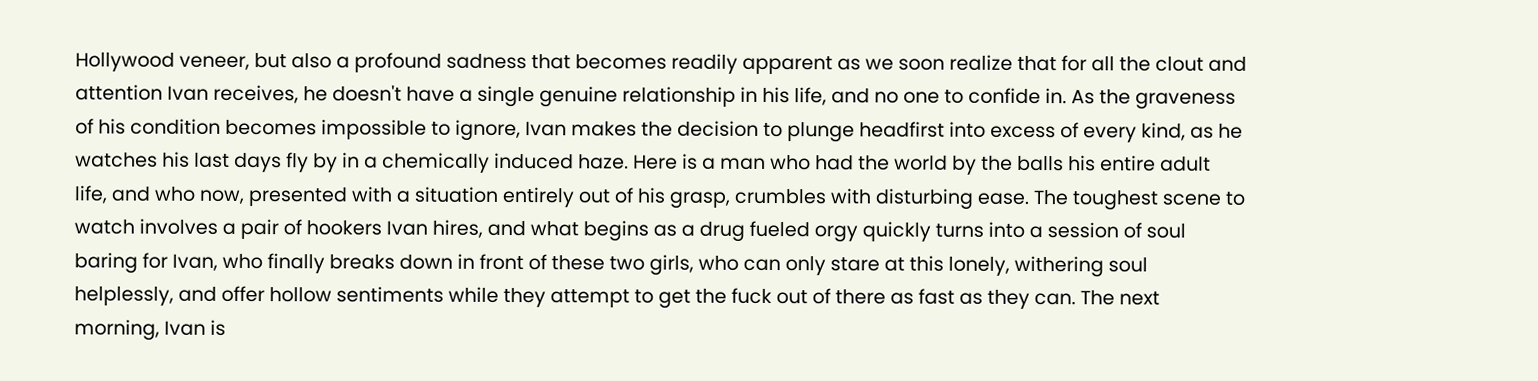Hollywood veneer, but also a profound sadness that becomes readily apparent as we soon realize that for all the clout and attention Ivan receives, he doesn't have a single genuine relationship in his life, and no one to confide in. As the graveness of his condition becomes impossible to ignore, Ivan makes the decision to plunge headfirst into excess of every kind, as he watches his last days fly by in a chemically induced haze. Here is a man who had the world by the balls his entire adult life, and who now, presented with a situation entirely out of his grasp, crumbles with disturbing ease. The toughest scene to watch involves a pair of hookers Ivan hires, and what begins as a drug fueled orgy quickly turns into a session of soul baring for Ivan, who finally breaks down in front of these two girls, who can only stare at this lonely, withering soul helplessly, and offer hollow sentiments while they attempt to get the fuck out of there as fast as they can. The next morning, Ivan is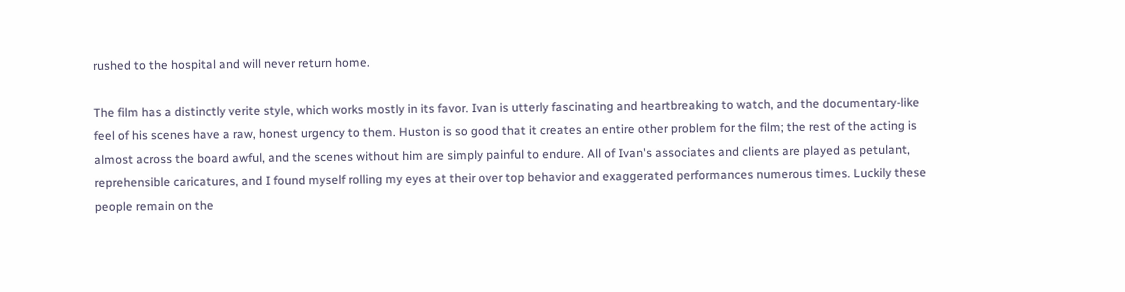rushed to the hospital and will never return home.

The film has a distinctly verite style, which works mostly in its favor. Ivan is utterly fascinating and heartbreaking to watch, and the documentary-like feel of his scenes have a raw, honest urgency to them. Huston is so good that it creates an entire other problem for the film; the rest of the acting is almost across the board awful, and the scenes without him are simply painful to endure. All of Ivan's associates and clients are played as petulant, reprehensible caricatures, and I found myself rolling my eyes at their over top behavior and exaggerated performances numerous times. Luckily these people remain on the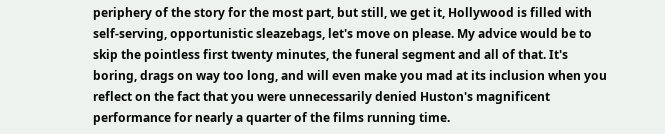periphery of the story for the most part, but still, we get it, Hollywood is filled with self-serving, opportunistic sleazebags, let's move on please. My advice would be to skip the pointless first twenty minutes, the funeral segment and all of that. It's boring, drags on way too long, and will even make you mad at its inclusion when you reflect on the fact that you were unnecessarily denied Huston's magnificent performance for nearly a quarter of the films running time.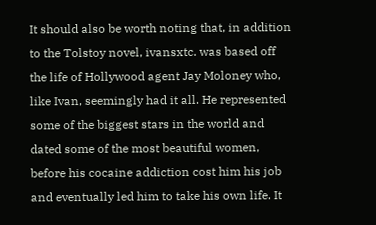It should also be worth noting that, in addition to the Tolstoy novel, ivansxtc. was based off the life of Hollywood agent Jay Moloney who, like Ivan, seemingly had it all. He represented some of the biggest stars in the world and dated some of the most beautiful women, before his cocaine addiction cost him his job and eventually led him to take his own life. It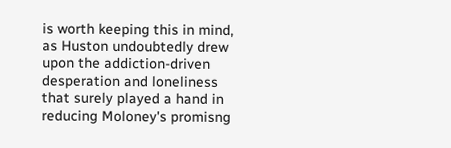is worth keeping this in mind, as Huston undoubtedly drew upon the addiction-driven desperation and loneliness that surely played a hand in reducing Moloney's promisng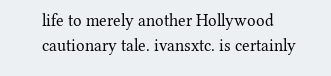life to merely another Hollywood cautionary tale. ivansxtc. is certainly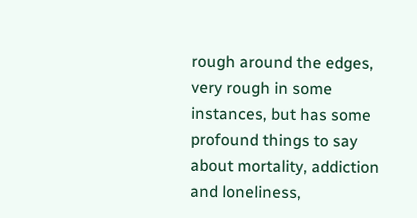rough around the edges, very rough in some instances, but has some profound things to say about mortality, addiction and loneliness,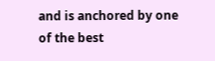and is anchored by one of the best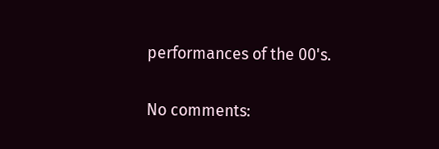performances of the 00's.

No comments: